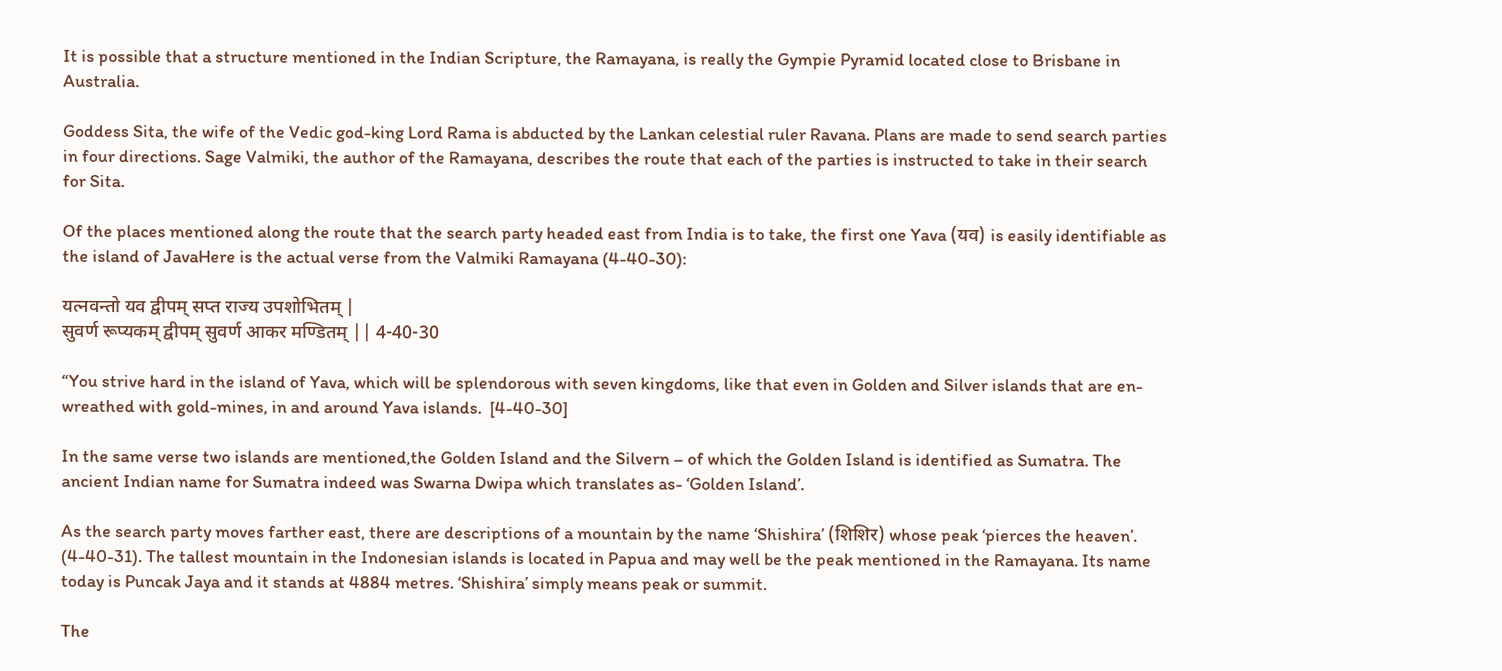It is possible that a structure mentioned in the Indian Scripture, the Ramayana, is really the Gympie Pyramid located close to Brisbane in Australia.

Goddess Sita, the wife of the Vedic god-king Lord Rama is abducted by the Lankan celestial ruler Ravana. Plans are made to send search parties in four directions. Sage Valmiki, the author of the Ramayana, describes the route that each of the parties is instructed to take in their search for Sita.

Of the places mentioned along the route that the search party headed east from India is to take, the first one Yava (यव) is easily identifiable as the island of JavaHere is the actual verse from the Valmiki Ramayana (4-40-30):

यत्नवन्तो यव द्वीपम् सप्त राज्य उपशोभितम् |
सुवर्ण रूप्यकम् द्वीपम् सुवर्ण आकर मण्डितम् || 4-40-30

“You strive hard in the island of Yava, which will be splendorous with seven kingdoms, like that even in Golden and Silver islands that are en-wreathed with gold-mines, in and around Yava islands.  [4-40-30]

In the same verse two islands are mentioned,the Golden Island and the Silvern – of which the Golden Island is identified as Sumatra. The ancient Indian name for Sumatra indeed was Swarna Dwipa which translates as- ‘Golden Island’.

As the search party moves farther east, there are descriptions of a mountain by the name ‘Shishira’ (शिशिर) whose peak ‘pierces the heaven’. (4-40-31). The tallest mountain in the Indonesian islands is located in Papua and may well be the peak mentioned in the Ramayana. Its name today is Puncak Jaya and it stands at 4884 metres. ‘Shishira’ simply means peak or summit.

The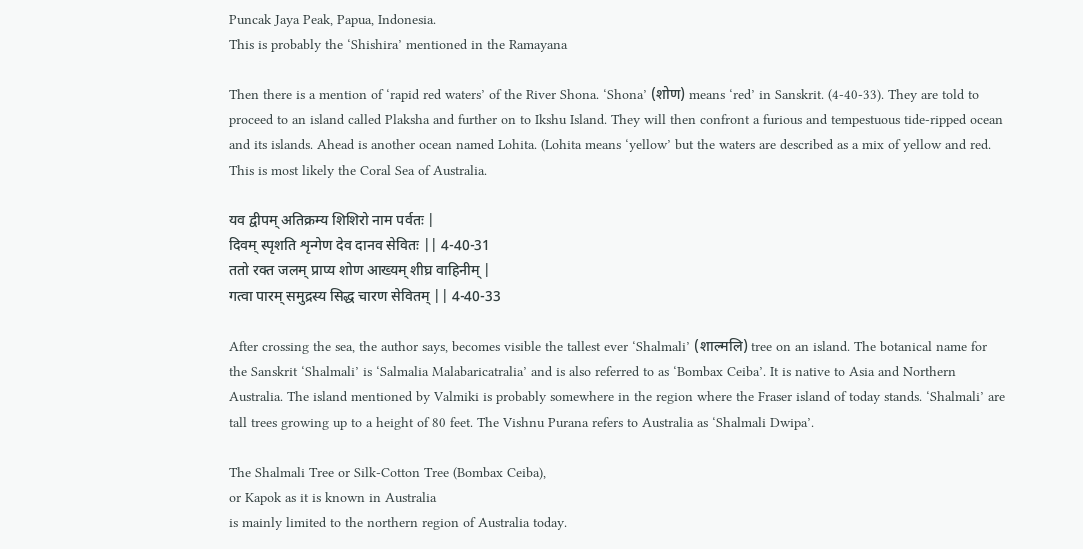Puncak Jaya Peak, Papua, Indonesia.
This is probably the ‘Shishira’ mentioned in the Ramayana

Then there is a mention of ‘rapid red waters’ of the River Shona. ‘Shona’ (शोण) means ‘red’ in Sanskrit. (4-40-33). They are told to proceed to an island called Plaksha and further on to Ikshu Island. They will then confront a furious and tempestuous tide-ripped ocean and its islands. Ahead is another ocean named Lohita. (Lohita means ‘yellow’ but the waters are described as a mix of yellow and red. This is most likely the Coral Sea of Australia.

यव द्वीपम् अतिक्रम्य शिशिरो नाम पर्वतः |
दिवम् स्पृशति शृन्गेण देव दानव सेवितः || 4-40-31
ततो रक्त जलम् प्राप्य शोण आख्यम् शीघ्र वाहिनीम् |
गत्वा पारम् समुद्रस्य सिद्ध चारण सेवितम् || 4-40-33

After crossing the sea, the author says, becomes visible the tallest ever ‘Shalmali’ (शाल्मलि) tree on an island. The botanical name for the Sanskrit ‘Shalmali’ is ‘Salmalia Malabaricatralia’ and is also referred to as ‘Bombax Ceiba’. It is native to Asia and Northern Australia. The island mentioned by Valmiki is probably somewhere in the region where the Fraser island of today stands. ‘Shalmali’ are tall trees growing up to a height of 80 feet. The Vishnu Purana refers to Australia as ‘Shalmali Dwipa’.

The Shalmali Tree or Silk-Cotton Tree (Bombax Ceiba),
or Kapok as it is known in Australia
is mainly limited to the northern region of Australia today.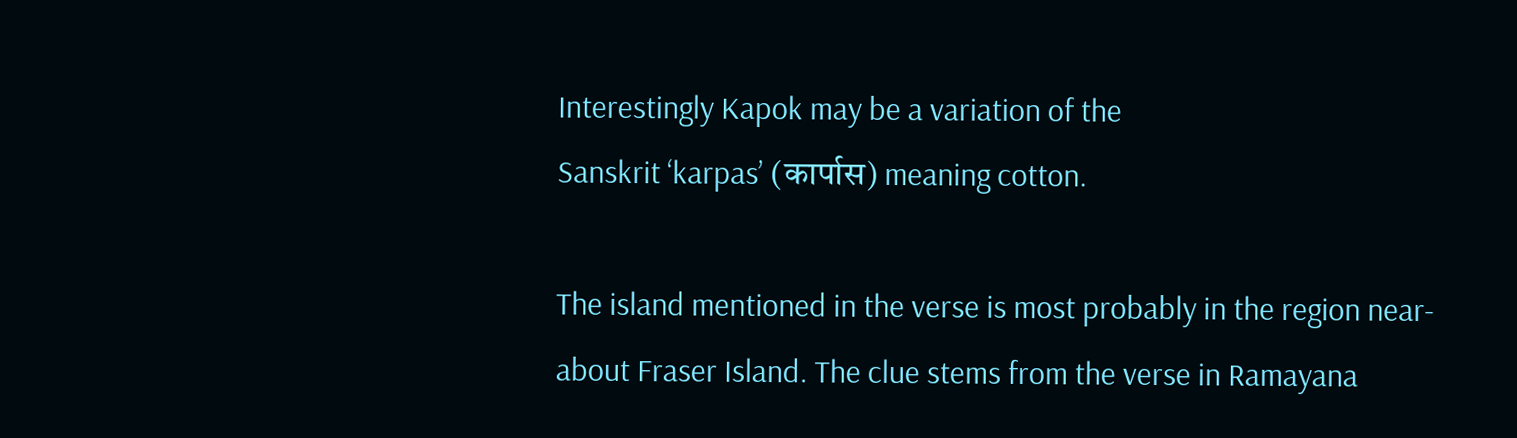Interestingly Kapok may be a variation of the
Sanskrit ‘karpas’ (कार्पास) meaning cotton.

The island mentioned in the verse is most probably in the region near-about Fraser Island. The clue stems from the verse in Ramayana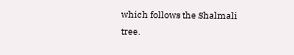which follows the Shalmali tree.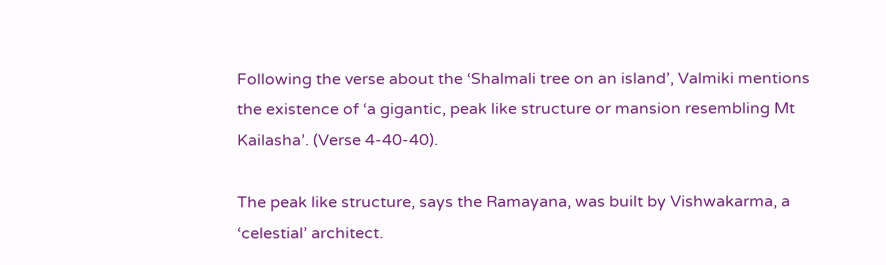Following the verse about the ‘Shalmali tree on an island’, Valmiki mentions the existence of ‘a gigantic, peak like structure or mansion resembling Mt Kailasha’. (Verse 4-40-40).

The peak like structure, says the Ramayana, was built by Vishwakarma, a ‘celestial’ architect.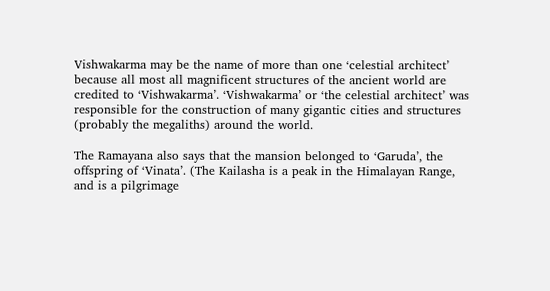Vishwakarma may be the name of more than one ‘celestial architect’ because all most all magnificent structures of the ancient world are credited to ‘Vishwakarma’. ‘Vishwakarma’ or ‘the celestial architect’ was responsible for the construction of many gigantic cities and structures (probably the megaliths) around the world.

The Ramayana also says that the mansion belonged to ‘Garuda’, the offspring of ‘Vinata’. (The Kailasha is a peak in the Himalayan Range, and is a pilgrimage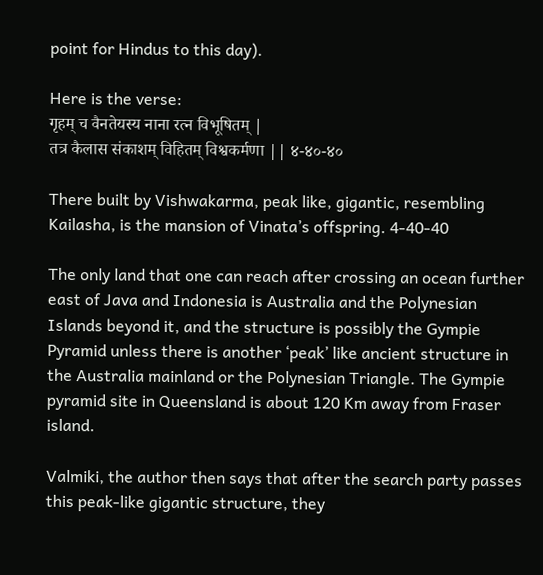point for Hindus to this day).

Here is the verse:
गृहम् च वैनतेयस्य नाना रत्न विभूषितम् |
तत्र कैलास संकाशम् विहितम् विश्वकर्मणा || ४-४०-४०

There built by Vishwakarma, peak like, gigantic, resembling Kailasha, is the mansion of Vinata’s offspring. 4-40-40

The only land that one can reach after crossing an ocean further east of Java and Indonesia is Australia and the Polynesian Islands beyond it, and the structure is possibly the Gympie Pyramid unless there is another ‘peak’ like ancient structure in the Australia mainland or the Polynesian Triangle. The Gympie pyramid site in Queensland is about 120 Km away from Fraser island.

Valmiki, the author then says that after the search party passes this peak-like gigantic structure, they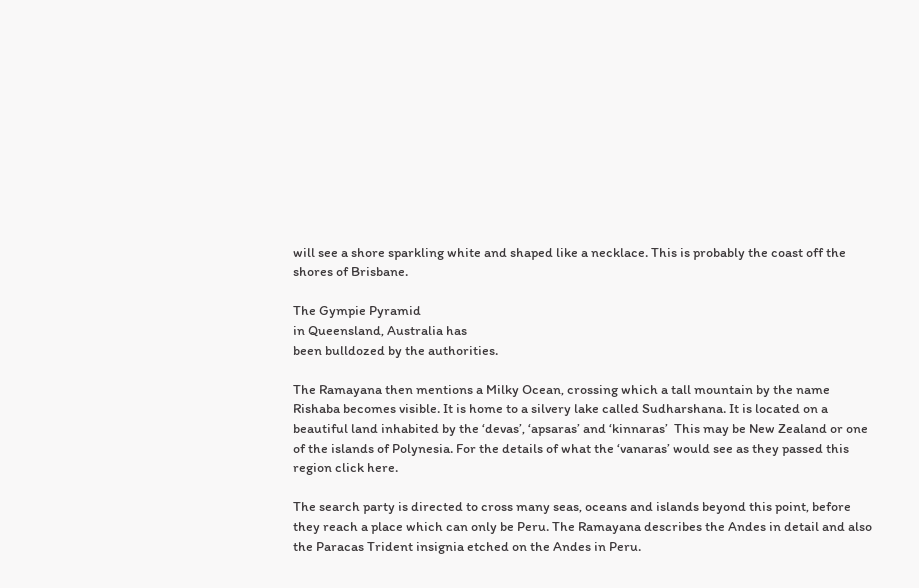will see a shore sparkling white and shaped like a necklace. This is probably the coast off the shores of Brisbane.

The Gympie Pyramid
in Queensland, Australia has
been bulldozed by the authorities.

The Ramayana then mentions a Milky Ocean, crossing which a tall mountain by the name Rishaba becomes visible. It is home to a silvery lake called Sudharshana. It is located on a beautiful land inhabited by the ‘devas’, ‘apsaras’ and ‘kinnaras’  This may be New Zealand or one of the islands of Polynesia. For the details of what the ‘vanaras’ would see as they passed this region click here.

The search party is directed to cross many seas, oceans and islands beyond this point, before they reach a place which can only be Peru. The Ramayana describes the Andes in detail and also the Paracas Trident insignia etched on the Andes in Peru.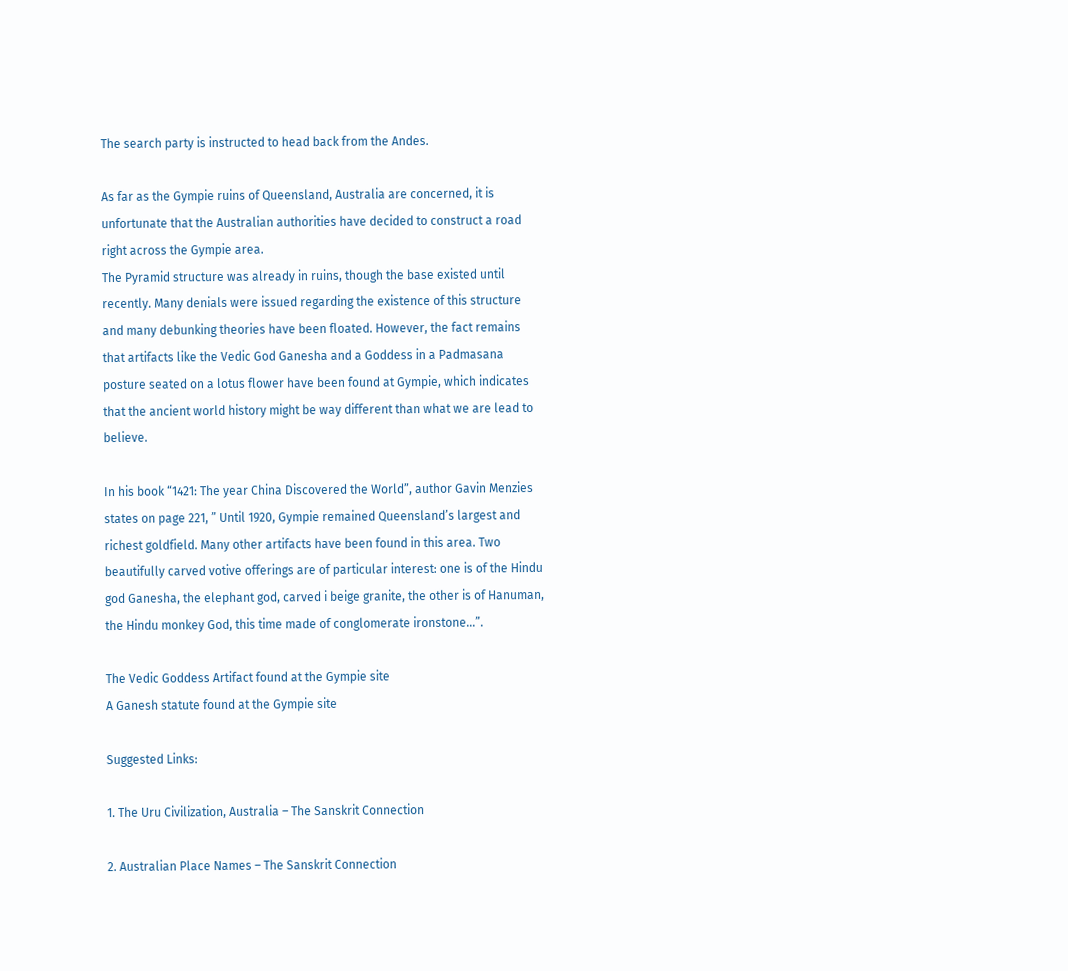The search party is instructed to head back from the Andes.

As far as the Gympie ruins of Queensland, Australia are concerned, it is unfortunate that the Australian authorities have decided to construct a road right across the Gympie area.
The Pyramid structure was already in ruins, though the base existed until recently. Many denials were issued regarding the existence of this structure and many debunking theories have been floated. However, the fact remains that artifacts like the Vedic God Ganesha and a Goddess in a Padmasana posture seated on a lotus flower have been found at Gympie, which indicates that the ancient world history might be way different than what we are lead to believe.

In his book “1421: The year China Discovered the World”, author Gavin Menzies states on page 221, ” Until 1920, Gympie remained Queensland’s largest and richest goldfield. Many other artifacts have been found in this area. Two beautifully carved votive offerings are of particular interest: one is of the Hindu god Ganesha, the elephant god, carved i beige granite, the other is of Hanuman, the Hindu monkey God, this time made of conglomerate ironstone…”.

The Vedic Goddess Artifact found at the Gympie site
A Ganesh statute found at the Gympie site

Suggested Links:

1. The Uru Civilization, Australia – The Sanskrit Connection

2. Australian Place Names – The Sanskrit Connection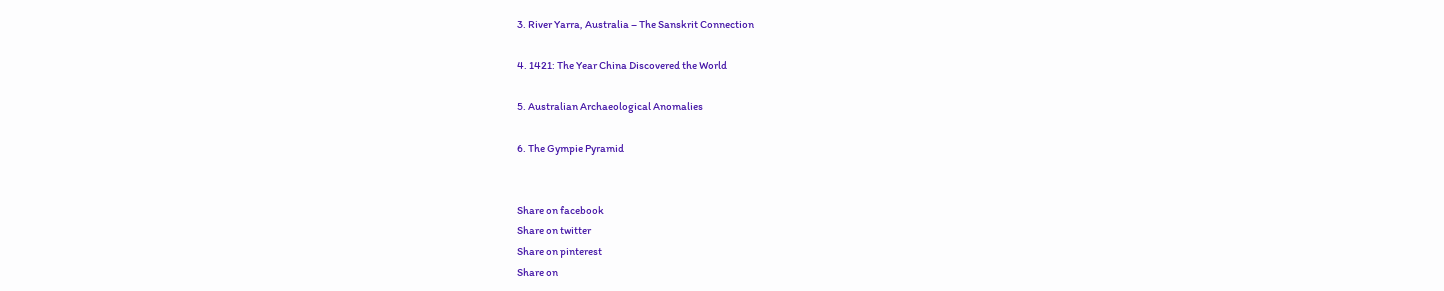3. River Yarra, Australia – The Sanskrit Connection

4. 1421: The Year China Discovered the World

5. Australian Archaeological Anomalies

6. The Gympie Pyramid


Share on facebook
Share on twitter
Share on pinterest
Share on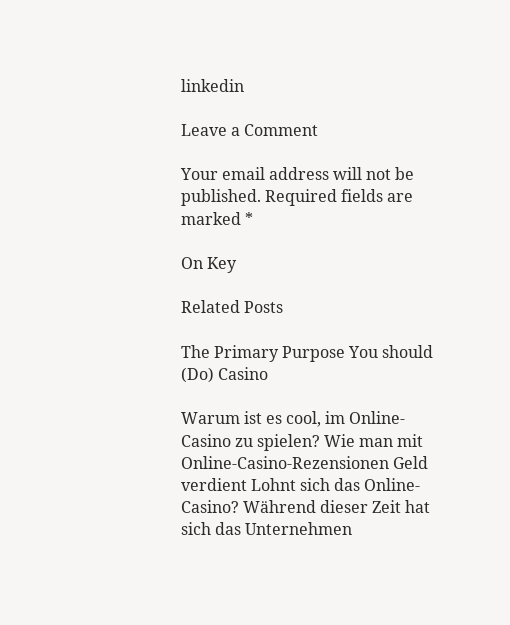linkedin

Leave a Comment

Your email address will not be published. Required fields are marked *

On Key

Related Posts

The Primary Purpose You should (Do) Casino

Warum ist es cool, im Online-Casino zu spielen? Wie man mit Online-Casino-Rezensionen Geld verdient Lohnt sich das Online-Casino? Während dieser Zeit hat sich das Unternehmen